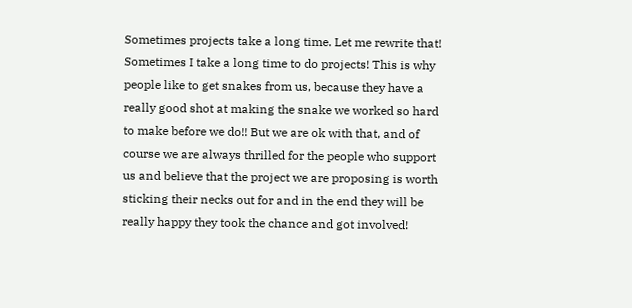Sometimes projects take a long time. Let me rewrite that! Sometimes I take a long time to do projects! This is why people like to get snakes from us, because they have a really good shot at making the snake we worked so hard to make before we do!! But we are ok with that, and of course we are always thrilled for the people who support us and believe that the project we are proposing is worth sticking their necks out for and in the end they will be really happy they took the chance and got involved!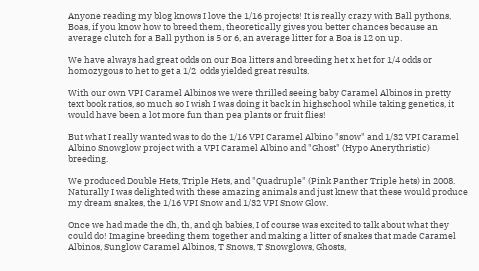Anyone reading my blog knows I love the 1/16 projects! It is really crazy with Ball pythons, Boas, if you know how to breed them, theoretically gives you better chances because an average clutch for a Ball python is 5 or 6, an average litter for a Boa is 12 on up.

We have always had great odds on our Boa litters and breeding het x het for 1/4 odds or homozygous to het to get a 1/2  odds yielded great results.

With our own VPI Caramel Albinos we were thrilled seeing baby Caramel Albinos in pretty text book ratios, so much so I wish I was doing it back in highschool while taking genetics, it would have been a lot more fun than pea plants or fruit flies!

But what I really wanted was to do the 1/16 VPI Caramel Albino "snow" and 1/32 VPI Caramel Albino Snowglow project with a VPI Caramel Albino and "Ghost" (Hypo Anerythristic) breeding.

We produced Double Hets, Triple Hets, and "Quadruple" (Pink Panther Triple hets) in 2008.  Naturally I was delighted with these amazing animals and just knew that these would produce my dream snakes, the 1/16 VPI Snow and 1/32 VPI Snow Glow.

Once we had made the dh, th, and qh babies, I of course was excited to talk about what they could do! Imagine breeding them together and making a litter of snakes that made Caramel Albinos, Sunglow Caramel Albinos, T Snows, T Snowglows, Ghosts,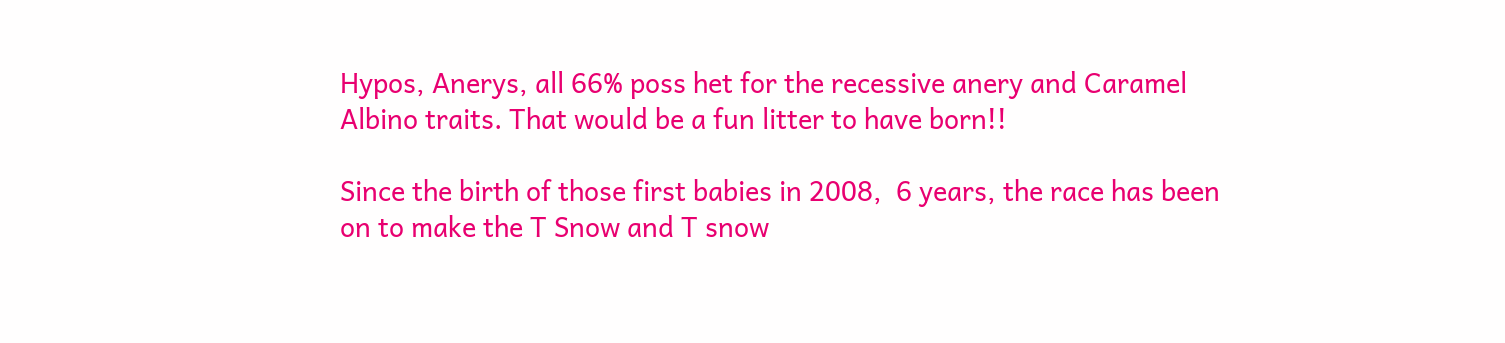Hypos, Anerys, all 66% poss het for the recessive anery and Caramel Albino traits. That would be a fun litter to have born!!

Since the birth of those first babies in 2008,  6 years, the race has been on to make the T Snow and T snow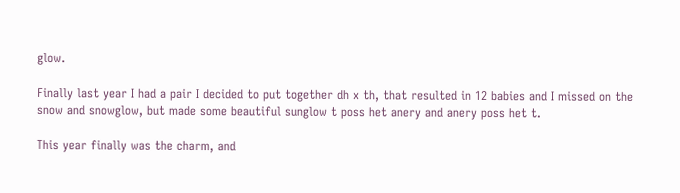glow.

Finally last year I had a pair I decided to put together dh x th, that resulted in 12 babies and I missed on the snow and snowglow, but made some beautiful sunglow t poss het anery and anery poss het t.

This year finally was the charm, and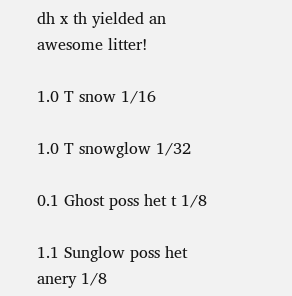dh x th yielded an awesome litter!

1.0 T snow 1/16

1.0 T snowglow 1/32

0.1 Ghost poss het t 1/8

1.1 Sunglow poss het anery 1/8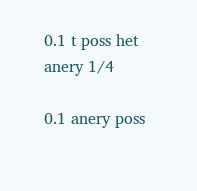0.1 t poss het anery 1/4

0.1 anery poss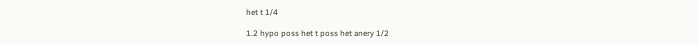het t 1/4

1.2 hypo poss het t poss het anery 1/2